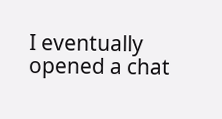I eventually opened a chat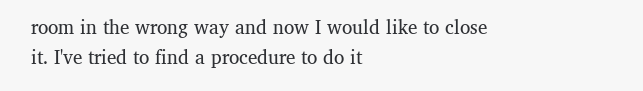room in the wrong way and now I would like to close it. I've tried to find a procedure to do it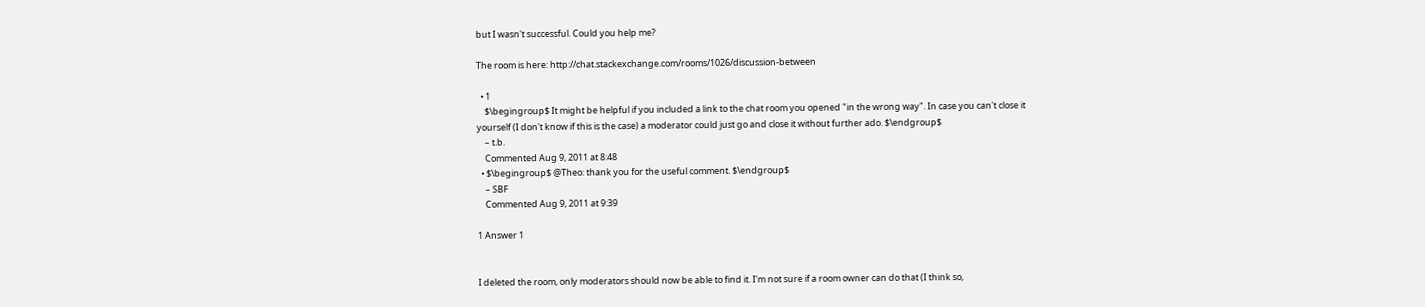but I wasn't successful. Could you help me?

The room is here: http://chat.stackexchange.com/rooms/1026/discussion-between

  • 1
    $\begingroup$ It might be helpful if you included a link to the chat room you opened "in the wrong way". In case you can't close it yourself (I don't know if this is the case) a moderator could just go and close it without further ado. $\endgroup$
    – t.b.
    Commented Aug 9, 2011 at 8:48
  • $\begingroup$ @Theo: thank you for the useful comment. $\endgroup$
    – SBF
    Commented Aug 9, 2011 at 9:39

1 Answer 1


I deleted the room, only moderators should now be able to find it. I'm not sure if a room owner can do that (I think so,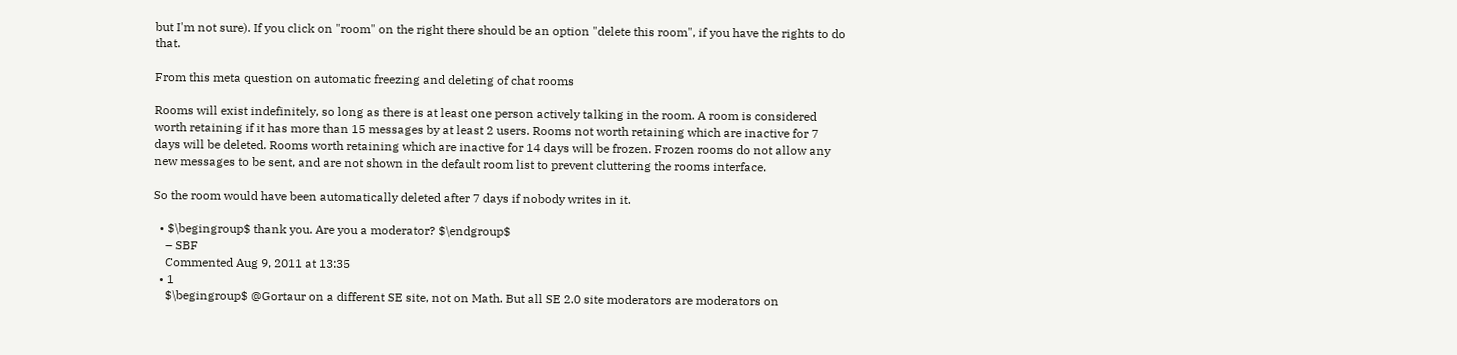but I'm not sure). If you click on "room" on the right there should be an option "delete this room", if you have the rights to do that.

From this meta question on automatic freezing and deleting of chat rooms

Rooms will exist indefinitely, so long as there is at least one person actively talking in the room. A room is considered worth retaining if it has more than 15 messages by at least 2 users. Rooms not worth retaining which are inactive for 7 days will be deleted. Rooms worth retaining which are inactive for 14 days will be frozen. Frozen rooms do not allow any new messages to be sent, and are not shown in the default room list to prevent cluttering the rooms interface.

So the room would have been automatically deleted after 7 days if nobody writes in it.

  • $\begingroup$ thank you. Are you a moderator? $\endgroup$
    – SBF
    Commented Aug 9, 2011 at 13:35
  • 1
    $\begingroup$ @Gortaur on a different SE site, not on Math. But all SE 2.0 site moderators are moderators on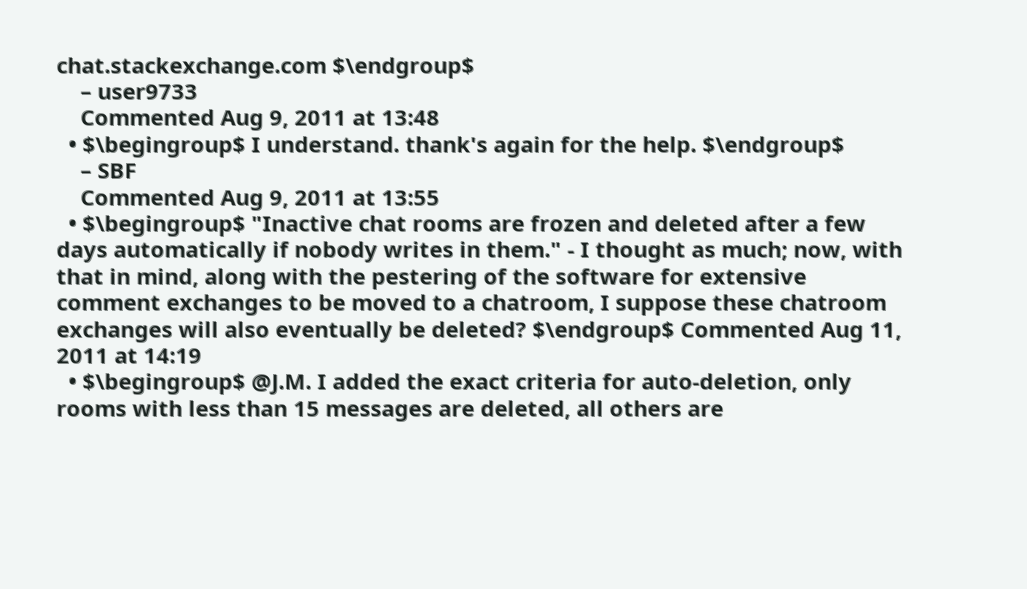chat.stackexchange.com $\endgroup$
    – user9733
    Commented Aug 9, 2011 at 13:48
  • $\begingroup$ I understand. thank's again for the help. $\endgroup$
    – SBF
    Commented Aug 9, 2011 at 13:55
  • $\begingroup$ "Inactive chat rooms are frozen and deleted after a few days automatically if nobody writes in them." - I thought as much; now, with that in mind, along with the pestering of the software for extensive comment exchanges to be moved to a chatroom, I suppose these chatroom exchanges will also eventually be deleted? $\endgroup$ Commented Aug 11, 2011 at 14:19
  • $\begingroup$ @J.M. I added the exact criteria for auto-deletion, only rooms with less than 15 messages are deleted, all others are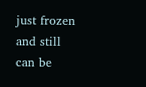just frozen and still can be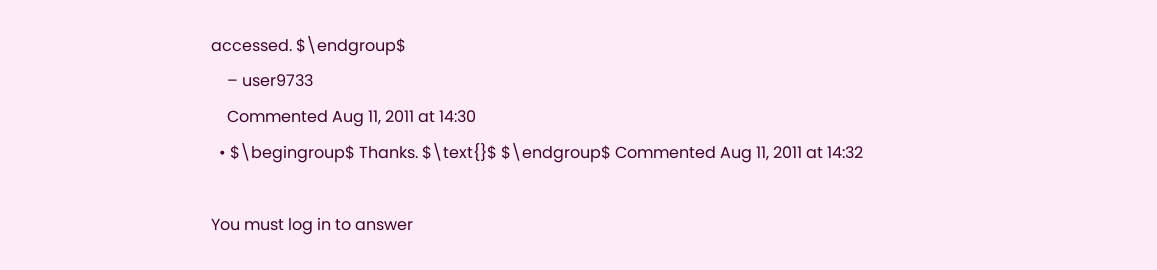accessed. $\endgroup$
    – user9733
    Commented Aug 11, 2011 at 14:30
  • $\begingroup$ Thanks. $\text{}$ $\endgroup$ Commented Aug 11, 2011 at 14:32

You must log in to answer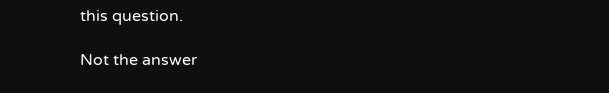this question.

Not the answer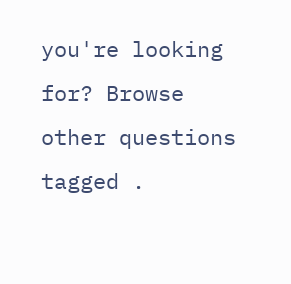you're looking for? Browse other questions tagged .